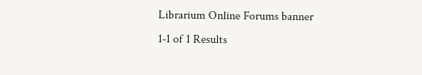Librarium Online Forums banner
1-1 of 1 Results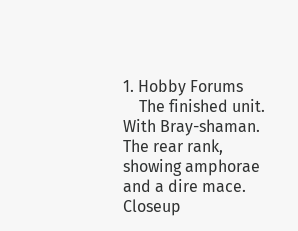1. Hobby Forums
    The finished unit. With Bray-shaman. The rear rank, showing amphorae and a dire mace. Closeup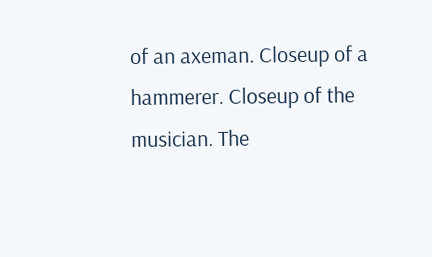of an axeman. Closeup of a hammerer. Closeup of the musician. The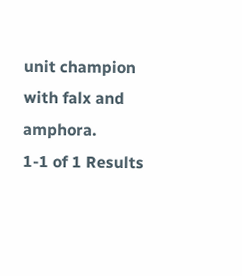unit champion with falx and amphora.
1-1 of 1 Results